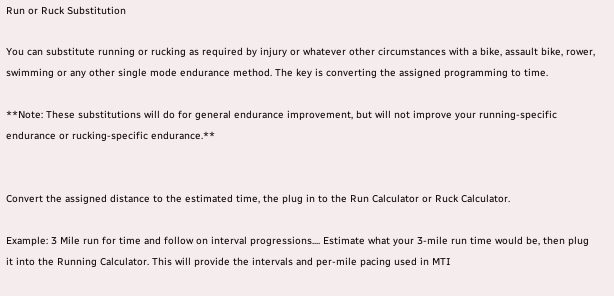Run or Ruck Substitution

You can substitute running or rucking as required by injury or whatever other circumstances with a bike, assault bike, rower, swimming or any other single mode endurance method. The key is converting the assigned programming to time.

**Note: These substitutions will do for general endurance improvement, but will not improve your running-specific endurance or rucking-specific endurance.**


Convert the assigned distance to the estimated time, the plug in to the Run Calculator or Ruck Calculator.

Example: 3 Mile run for time and follow on interval progressions.... Estimate what your 3-mile run time would be, then plug it into the Running Calculator. This will provide the intervals and per-mile pacing used in MTI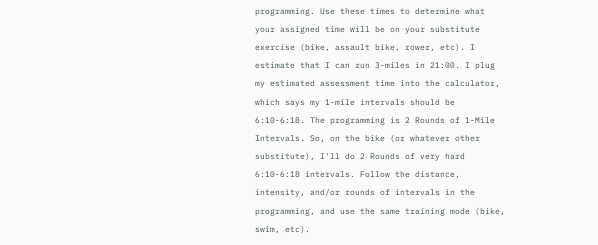programming. Use these times to determine what your assigned time will be on your substitute exercise (bike, assault bike, rower, etc). I estimate that I can run 3-miles in 21:00. I plug my estimated assessment time into the calculator, which says my 1-mile intervals should be 6:10-6:18. The programming is 2 Rounds of 1-Mile Intervals. So, on the bike (or whatever other substitute), I'll do 2 Rounds of very hard 6:10-6:18 intervals. Follow the distance, intensity, and/or rounds of intervals in the programming, and use the same training mode (bike, swim, etc).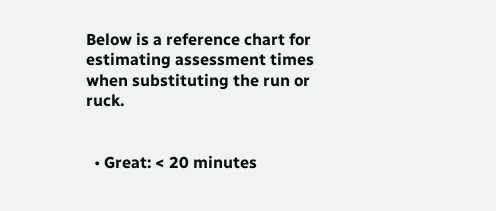Below is a reference chart for estimating assessment times when substituting the run or ruck.


  • Great: < 20 minutes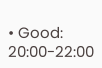• Good: 20:00-22:00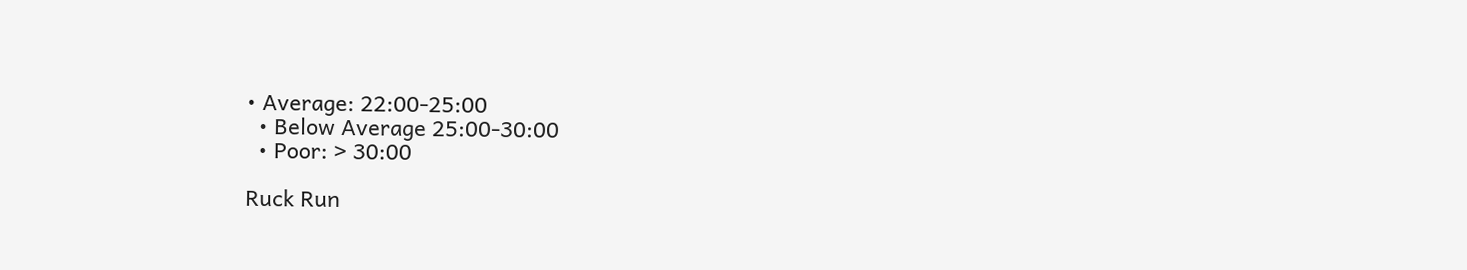• Average: 22:00-25:00
  • Below Average 25:00-30:00
  • Poor: > 30:00

Ruck Run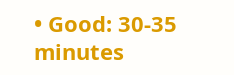• Good: 30-35 minutes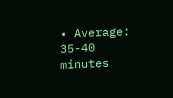• Average: 35-40 minutes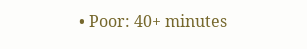• Poor: 40+ minutes